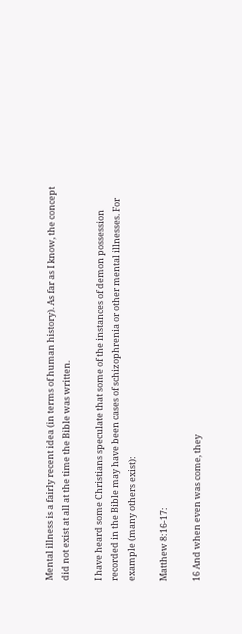Mental illness is a fairly recent idea (in terms of human history). As far as I know, the concept did not exist at all at the time the Bible was written.

I have heard some Christians speculate that some of the instances of demon possession recorded in the Bible may have been cases of schizophrenia or other mental illnesses. For example (many others exist):

Matthew 8:16-17:

16 And when even was come, they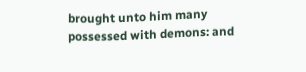brought unto him many possessed with demons: and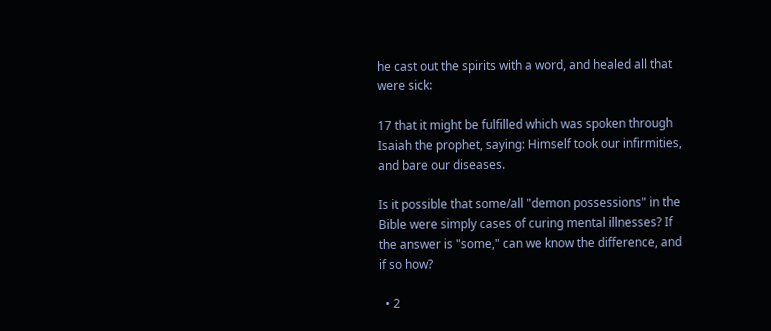he cast out the spirits with a word, and healed all that were sick:

17 that it might be fulfilled which was spoken through Isaiah the prophet, saying: Himself took our infirmities, and bare our diseases.

Is it possible that some/all "demon possessions" in the Bible were simply cases of curing mental illnesses? If the answer is "some," can we know the difference, and if so how?

  • 2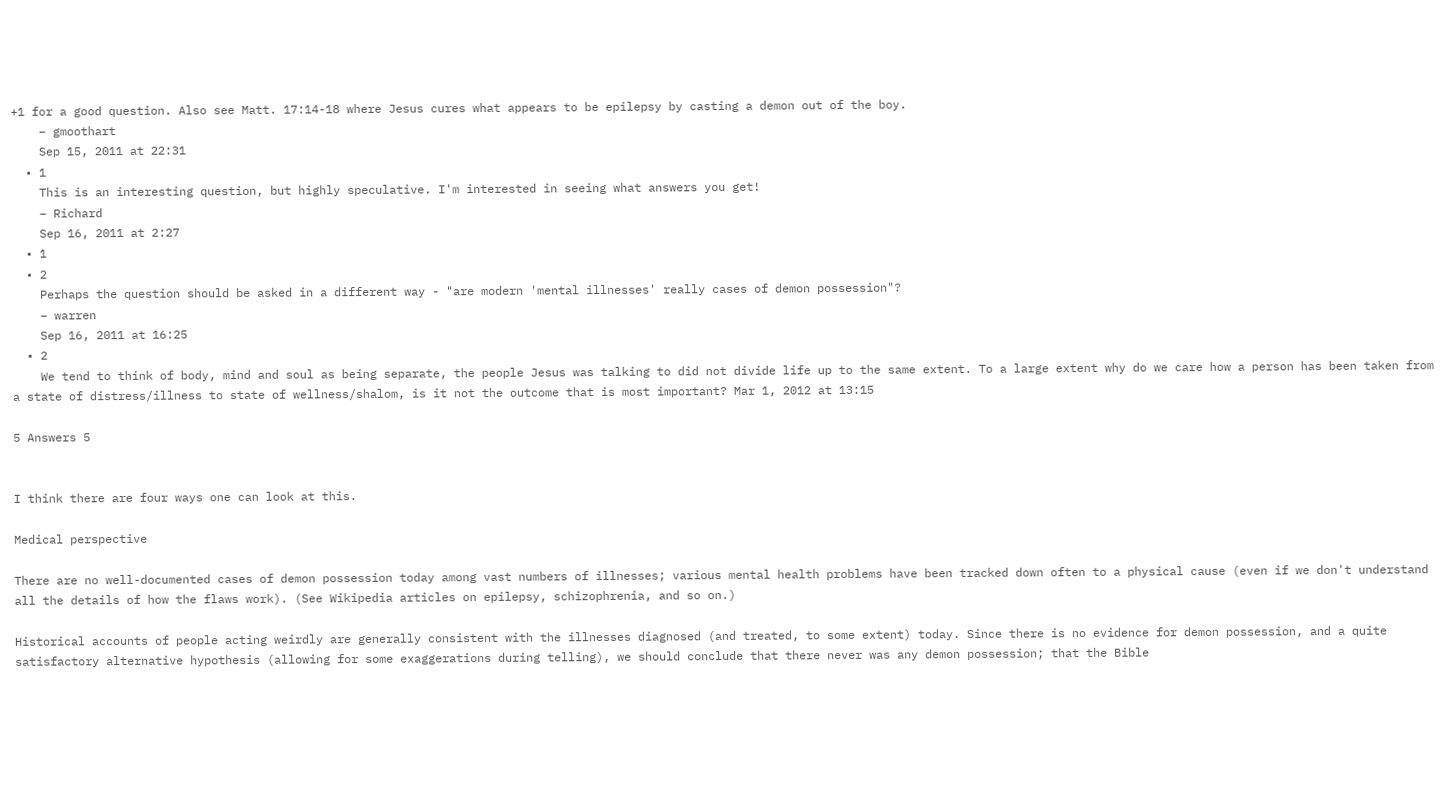+1 for a good question. Also see Matt. 17:14-18 where Jesus cures what appears to be epilepsy by casting a demon out of the boy.
    – gmoothart
    Sep 15, 2011 at 22:31
  • 1
    This is an interesting question, but highly speculative. I'm interested in seeing what answers you get!
    – Richard
    Sep 16, 2011 at 2:27
  • 1
  • 2
    Perhaps the question should be asked in a different way - "are modern 'mental illnesses' really cases of demon possession"?
    – warren
    Sep 16, 2011 at 16:25
  • 2
    We tend to think of body, mind and soul as being separate, the people Jesus was talking to did not divide life up to the same extent. To a large extent why do we care how a person has been taken from a state of distress/illness to state of wellness/shalom, is it not the outcome that is most important? Mar 1, 2012 at 13:15

5 Answers 5


I think there are four ways one can look at this.

Medical perspective

There are no well-documented cases of demon possession today among vast numbers of illnesses; various mental health problems have been tracked down often to a physical cause (even if we don't understand all the details of how the flaws work). (See Wikipedia articles on epilepsy, schizophrenia, and so on.)

Historical accounts of people acting weirdly are generally consistent with the illnesses diagnosed (and treated, to some extent) today. Since there is no evidence for demon possession, and a quite satisfactory alternative hypothesis (allowing for some exaggerations during telling), we should conclude that there never was any demon possession; that the Bible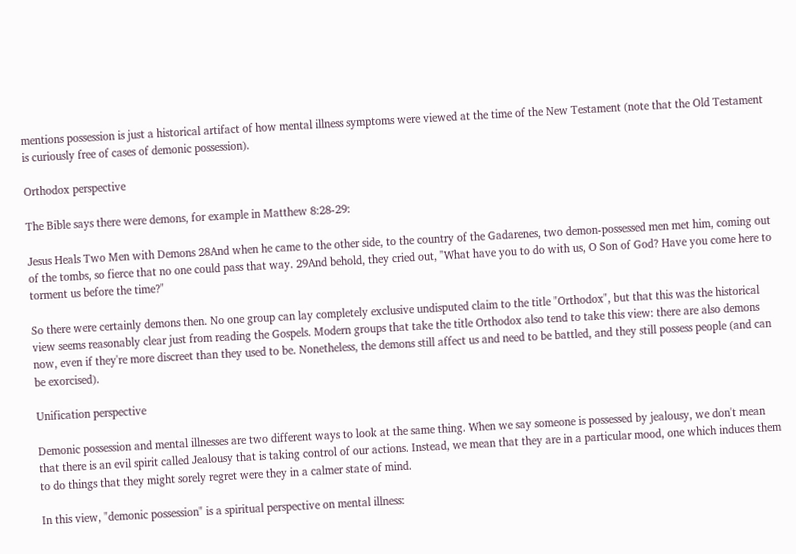mentions possession is just a historical artifact of how mental illness symptoms were viewed at the time of the New Testament (note that the Old Testament is curiously free of cases of demonic possession).

Orthodox perspective

The Bible says there were demons, for example in Matthew 8:28-29:

Jesus Heals Two Men with Demons 28And when he came to the other side, to the country of the Gadarenes, two demon-possessed men met him, coming out of the tombs, so fierce that no one could pass that way. 29And behold, they cried out, "What have you to do with us, O Son of God? Have you come here to torment us before the time?"

So there were certainly demons then. No one group can lay completely exclusive undisputed claim to the title "Orthodox", but that this was the historical view seems reasonably clear just from reading the Gospels. Modern groups that take the title Orthodox also tend to take this view: there are also demons now, even if they're more discreet than they used to be. Nonetheless, the demons still affect us and need to be battled, and they still possess people (and can be exorcised).

Unification perspective

Demonic possession and mental illnesses are two different ways to look at the same thing. When we say someone is possessed by jealousy, we don't mean that there is an evil spirit called Jealousy that is taking control of our actions. Instead, we mean that they are in a particular mood, one which induces them to do things that they might sorely regret were they in a calmer state of mind.

In this view, "demonic possession" is a spiritual perspective on mental illness: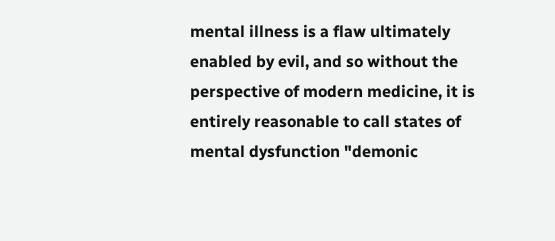mental illness is a flaw ultimately enabled by evil, and so without the perspective of modern medicine, it is entirely reasonable to call states of mental dysfunction "demonic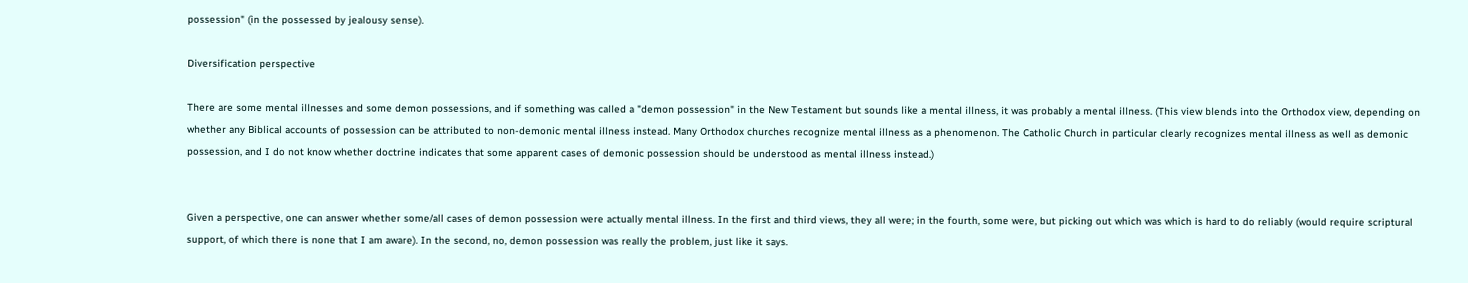possession" (in the possessed by jealousy sense).

Diversification perspective

There are some mental illnesses and some demon possessions, and if something was called a "demon possession" in the New Testament but sounds like a mental illness, it was probably a mental illness. (This view blends into the Orthodox view, depending on whether any Biblical accounts of possession can be attributed to non-demonic mental illness instead. Many Orthodox churches recognize mental illness as a phenomenon. The Catholic Church in particular clearly recognizes mental illness as well as demonic possession, and I do not know whether doctrine indicates that some apparent cases of demonic possession should be understood as mental illness instead.)


Given a perspective, one can answer whether some/all cases of demon possession were actually mental illness. In the first and third views, they all were; in the fourth, some were, but picking out which was which is hard to do reliably (would require scriptural support, of which there is none that I am aware). In the second, no, demon possession was really the problem, just like it says.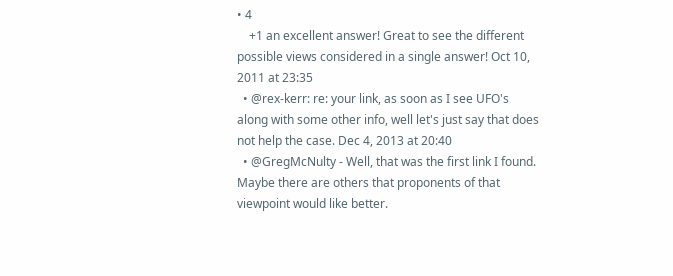• 4
    +1 an excellent answer! Great to see the different possible views considered in a single answer! Oct 10, 2011 at 23:35
  • @rex-kerr: re: your link, as soon as I see UFO's along with some other info, well let's just say that does not help the case. Dec 4, 2013 at 20:40
  • @GregMcNulty - Well, that was the first link I found. Maybe there are others that proponents of that viewpoint would like better.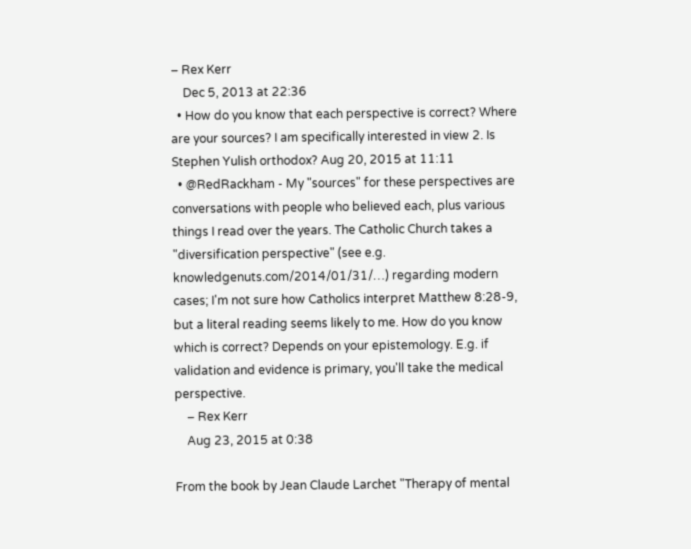– Rex Kerr
    Dec 5, 2013 at 22:36
  • How do you know that each perspective is correct? Where are your sources? I am specifically interested in view 2. Is Stephen Yulish orthodox? Aug 20, 2015 at 11:11
  • @RedRackham - My "sources" for these perspectives are conversations with people who believed each, plus various things I read over the years. The Catholic Church takes a "diversification perspective" (see e.g. knowledgenuts.com/2014/01/31/…) regarding modern cases; I'm not sure how Catholics interpret Matthew 8:28-9, but a literal reading seems likely to me. How do you know which is correct? Depends on your epistemology. E.g. if validation and evidence is primary, you'll take the medical perspective.
    – Rex Kerr
    Aug 23, 2015 at 0:38

From the book by Jean Claude Larchet "Therapy of mental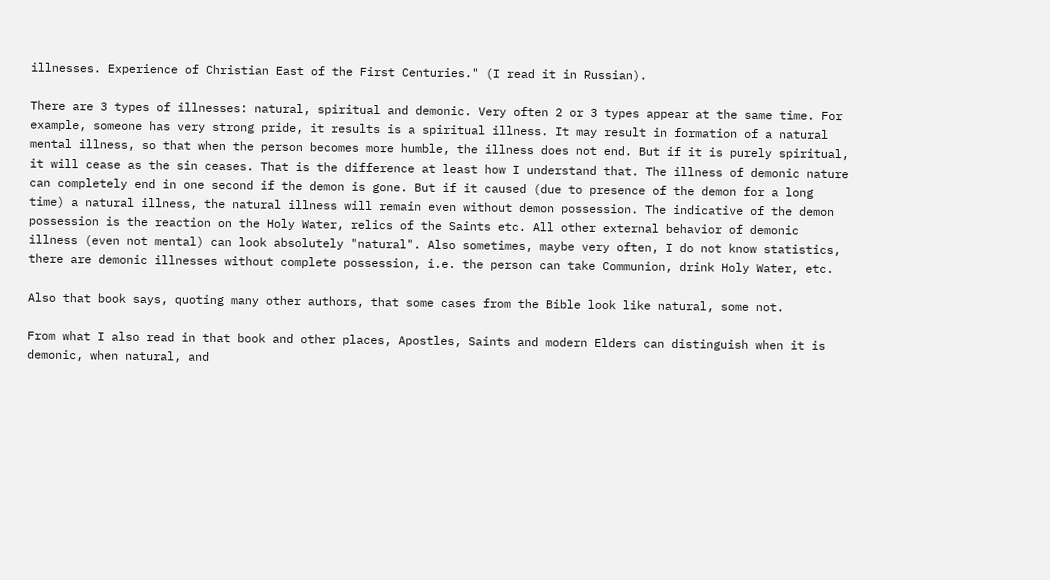illnesses. Experience of Christian East of the First Centuries." (I read it in Russian).

There are 3 types of illnesses: natural, spiritual and demonic. Very often 2 or 3 types appear at the same time. For example, someone has very strong pride, it results is a spiritual illness. It may result in formation of a natural mental illness, so that when the person becomes more humble, the illness does not end. But if it is purely spiritual, it will cease as the sin ceases. That is the difference at least how I understand that. The illness of demonic nature can completely end in one second if the demon is gone. But if it caused (due to presence of the demon for a long time) a natural illness, the natural illness will remain even without demon possession. The indicative of the demon possession is the reaction on the Holy Water, relics of the Saints etc. All other external behavior of demonic illness (even not mental) can look absolutely "natural". Also sometimes, maybe very often, I do not know statistics, there are demonic illnesses without complete possession, i.e. the person can take Communion, drink Holy Water, etc.

Also that book says, quoting many other authors, that some cases from the Bible look like natural, some not.

From what I also read in that book and other places, Apostles, Saints and modern Elders can distinguish when it is demonic, when natural, and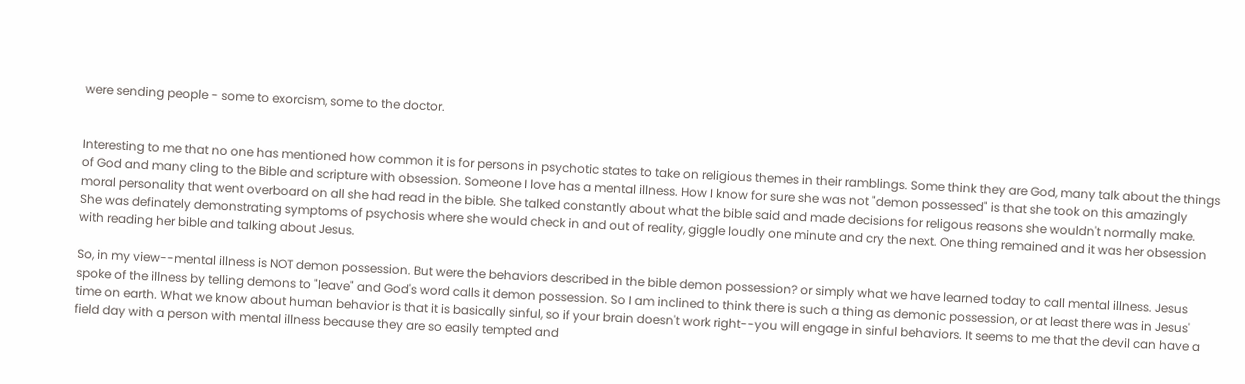were sending people - some to exorcism, some to the doctor.


Interesting to me that no one has mentioned how common it is for persons in psychotic states to take on religious themes in their ramblings. Some think they are God, many talk about the things of God and many cling to the Bible and scripture with obsession. Someone I love has a mental illness. How I know for sure she was not "demon possessed" is that she took on this amazingly moral personality that went overboard on all she had read in the bible. She talked constantly about what the bible said and made decisions for religous reasons she wouldn't normally make. She was definately demonstrating symptoms of psychosis where she would check in and out of reality, giggle loudly one minute and cry the next. One thing remained and it was her obsession with reading her bible and talking about Jesus.

So, in my view--mental illness is NOT demon possession. But were the behaviors described in the bible demon possession? or simply what we have learned today to call mental illness. Jesus spoke of the illness by telling demons to "leave" and God's word calls it demon possession. So I am inclined to think there is such a thing as demonic possession, or at least there was in Jesus' time on earth. What we know about human behavior is that it is basically sinful, so if your brain doesn't work right--you will engage in sinful behaviors. It seems to me that the devil can have a field day with a person with mental illness because they are so easily tempted and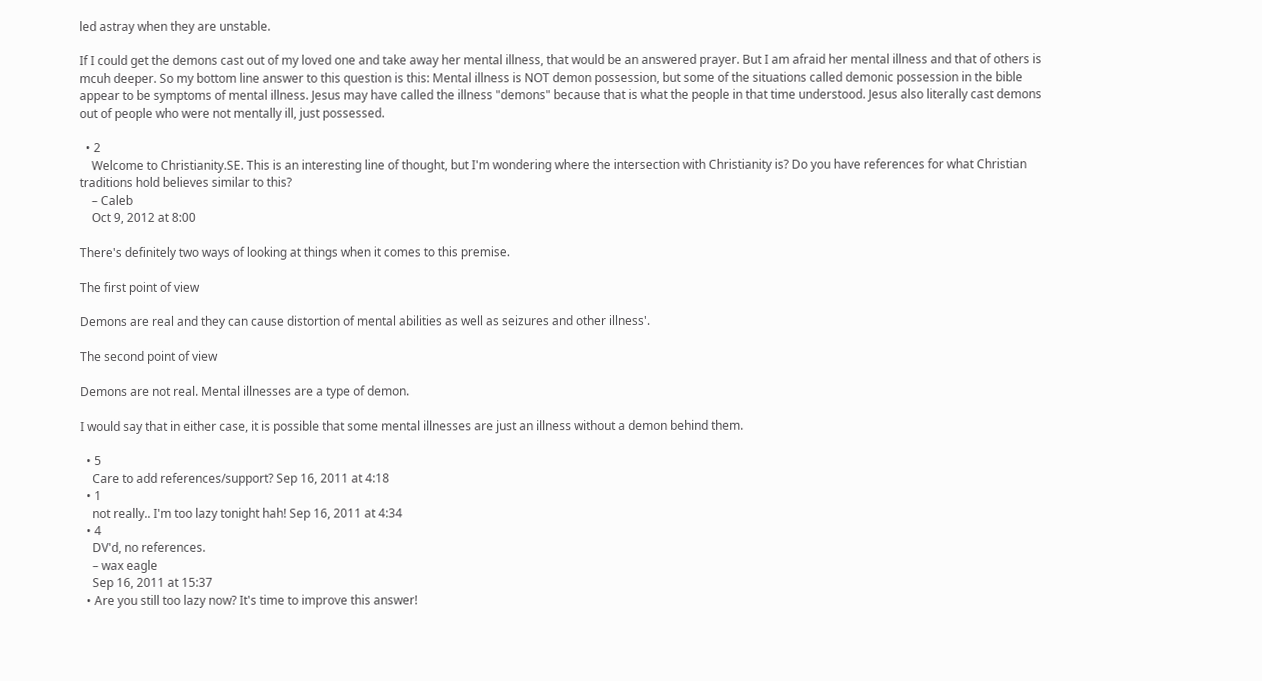led astray when they are unstable.

If I could get the demons cast out of my loved one and take away her mental illness, that would be an answered prayer. But I am afraid her mental illness and that of others is mcuh deeper. So my bottom line answer to this question is this: Mental illness is NOT demon possession, but some of the situations called demonic possession in the bible appear to be symptoms of mental illness. Jesus may have called the illness "demons" because that is what the people in that time understood. Jesus also literally cast demons out of people who were not mentally ill, just possessed.

  • 2
    Welcome to Christianity.SE. This is an interesting line of thought, but I'm wondering where the intersection with Christianity is? Do you have references for what Christian traditions hold believes similar to this?
    – Caleb
    Oct 9, 2012 at 8:00

There's definitely two ways of looking at things when it comes to this premise.

The first point of view

Demons are real and they can cause distortion of mental abilities as well as seizures and other illness'.

The second point of view

Demons are not real. Mental illnesses are a type of demon.

I would say that in either case, it is possible that some mental illnesses are just an illness without a demon behind them.

  • 5
    Care to add references/support? Sep 16, 2011 at 4:18
  • 1
    not really.. I'm too lazy tonight hah! Sep 16, 2011 at 4:34
  • 4
    DV'd, no references.
    – wax eagle
    Sep 16, 2011 at 15:37
  • Are you still too lazy now? It's time to improve this answer!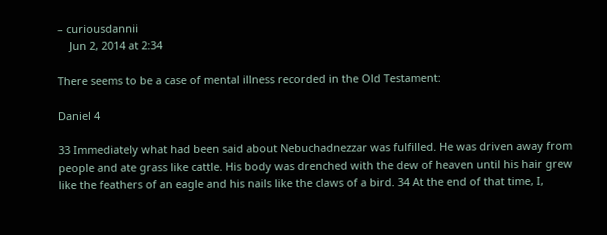– curiousdannii
    Jun 2, 2014 at 2:34

There seems to be a case of mental illness recorded in the Old Testament:

Daniel 4

33 Immediately what had been said about Nebuchadnezzar was fulfilled. He was driven away from people and ate grass like cattle. His body was drenched with the dew of heaven until his hair grew like the feathers of an eagle and his nails like the claws of a bird. 34 At the end of that time, I,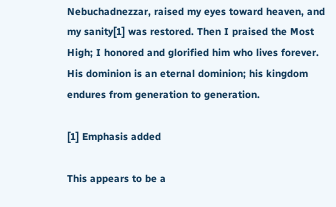Nebuchadnezzar, raised my eyes toward heaven, and my sanity[1] was restored. Then I praised the Most High; I honored and glorified him who lives forever. His dominion is an eternal dominion; his kingdom endures from generation to generation.

[1] Emphasis added

This appears to be a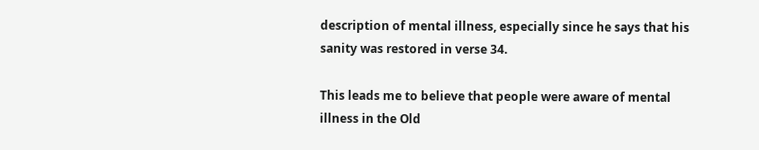description of mental illness, especially since he says that his sanity was restored in verse 34.

This leads me to believe that people were aware of mental illness in the Old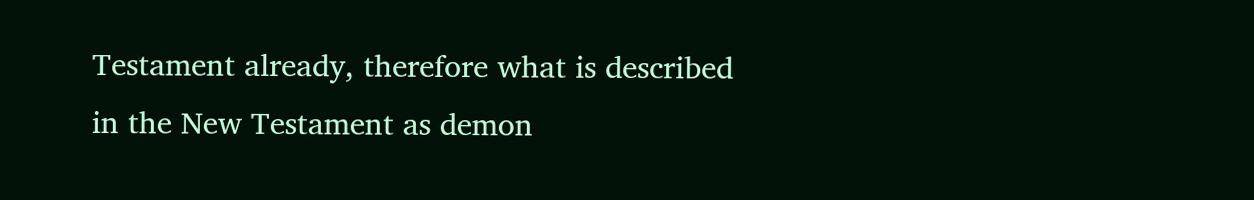Testament already, therefore what is described in the New Testament as demon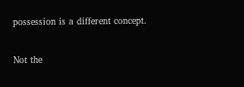possession is a different concept.

Not the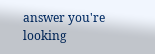answer you're looking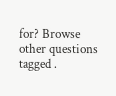for? Browse other questions tagged .